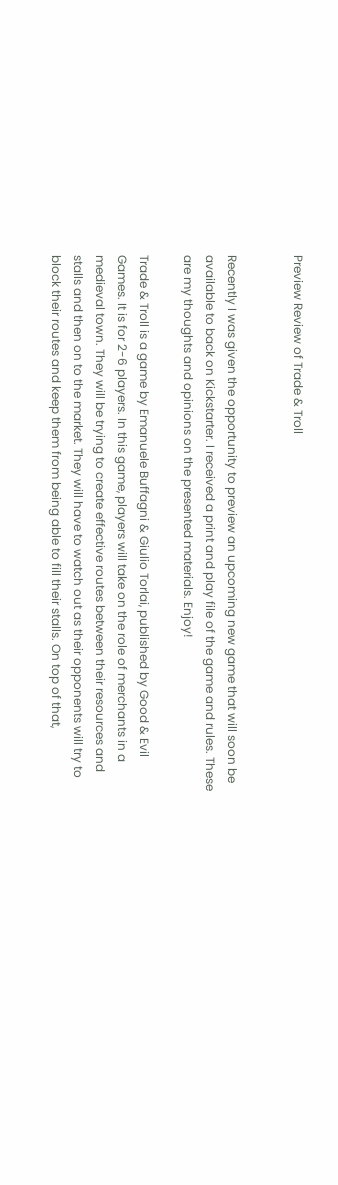Preview Review of Trade & Troll


Recently I was given the opportunity to preview an upcoming new game that will soon be available to back on Kickstarter. I received a print and play file of the game and rules. These are my thoughts and opinions on the presented materials. Enjoy!

Trade & Troll is a game by Emanuele Buffagni & Giulio Torlai, published by Good & Evil Games. It is for 2-6 players. In this game, players will take on the role of merchants in a medieval town. They will be trying to create effective routes between their resources and stalls and then on to the market. They will have to watch out as their opponents will try to block their routes and keep them from being able to fill their stalls. On top of that,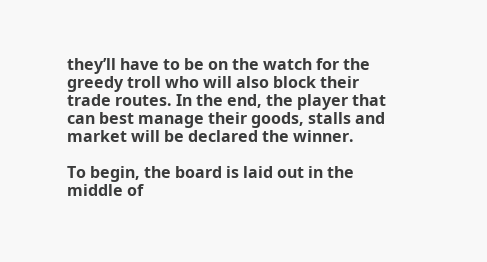they’ll have to be on the watch for the greedy troll who will also block their trade routes. In the end, the player that can best manage their goods, stalls and market will be declared the winner.

To begin, the board is laid out in the middle of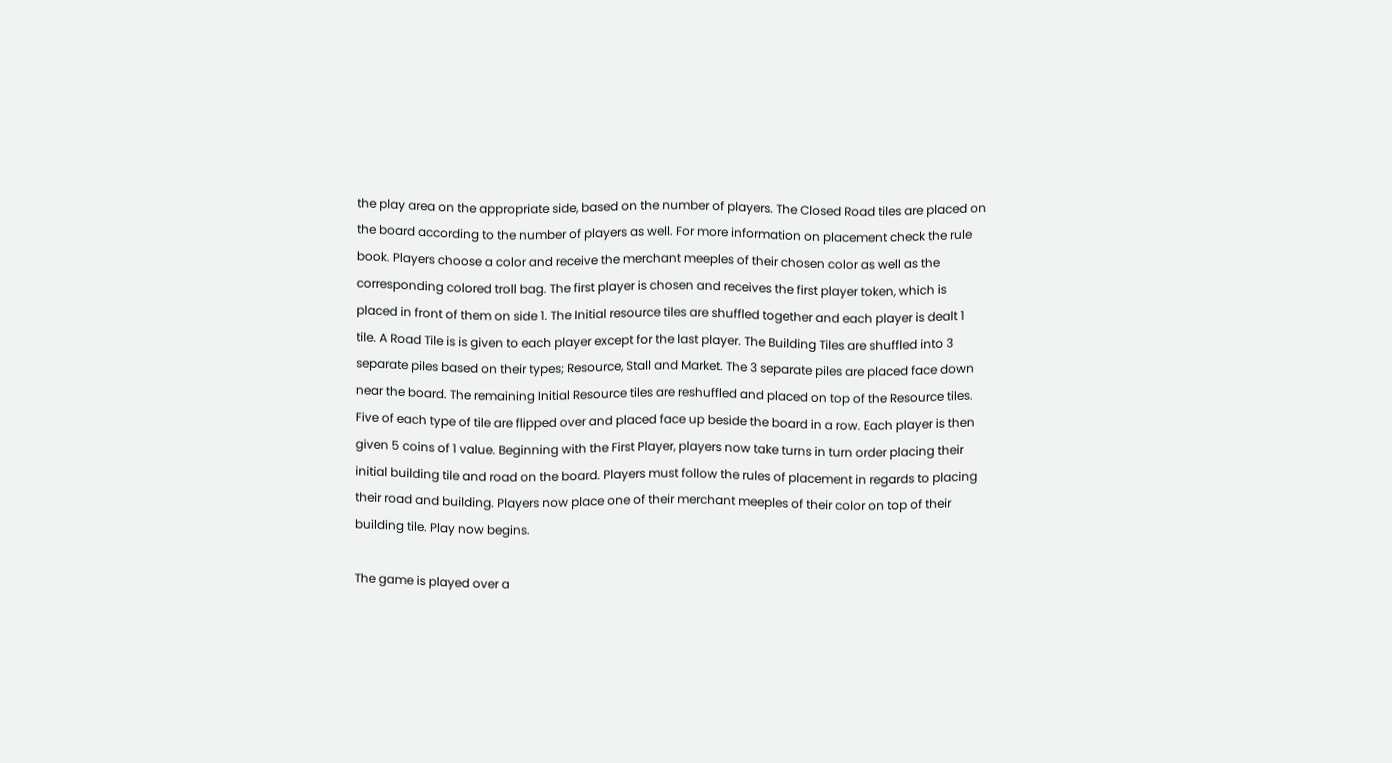the play area on the appropriate side, based on the number of players. The Closed Road tiles are placed on the board according to the number of players as well. For more information on placement check the rule book. Players choose a color and receive the merchant meeples of their chosen color as well as the corresponding colored troll bag. The first player is chosen and receives the first player token, which is placed in front of them on side 1. The Initial resource tiles are shuffled together and each player is dealt 1 tile. A Road Tile is is given to each player except for the last player. The Building Tiles are shuffled into 3 separate piles based on their types; Resource, Stall and Market. The 3 separate piles are placed face down near the board. The remaining Initial Resource tiles are reshuffled and placed on top of the Resource tiles. Five of each type of tile are flipped over and placed face up beside the board in a row. Each player is then given 5 coins of 1 value. Beginning with the First Player, players now take turns in turn order placing their initial building tile and road on the board. Players must follow the rules of placement in regards to placing their road and building. Players now place one of their merchant meeples of their color on top of their building tile. Play now begins.

The game is played over a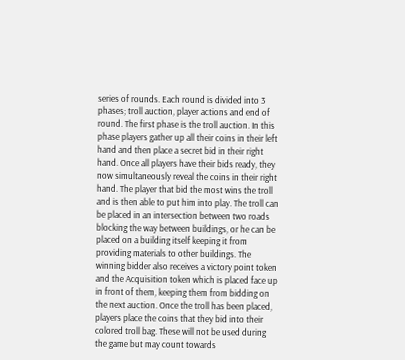series of rounds. Each round is divided into 3 phases; troll auction, player actions and end of round. The first phase is the troll auction. In this phase players gather up all their coins in their left hand and then place a secret bid in their right hand. Once all players have their bids ready, they now simultaneously reveal the coins in their right hand. The player that bid the most wins the troll and is then able to put him into play. The troll can be placed in an intersection between two roads blocking the way between buildings, or he can be placed on a building itself keeping it from providing materials to other buildings. The winning bidder also receives a victory point token and the Acquisition token which is placed face up in front of them, keeping them from bidding on the next auction. Once the troll has been placed, players place the coins that they bid into their colored troll bag. These will not be used during the game but may count towards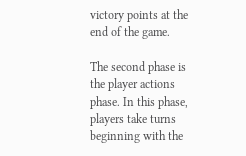victory points at the end of the game.

The second phase is the player actions phase. In this phase, players take turns beginning with the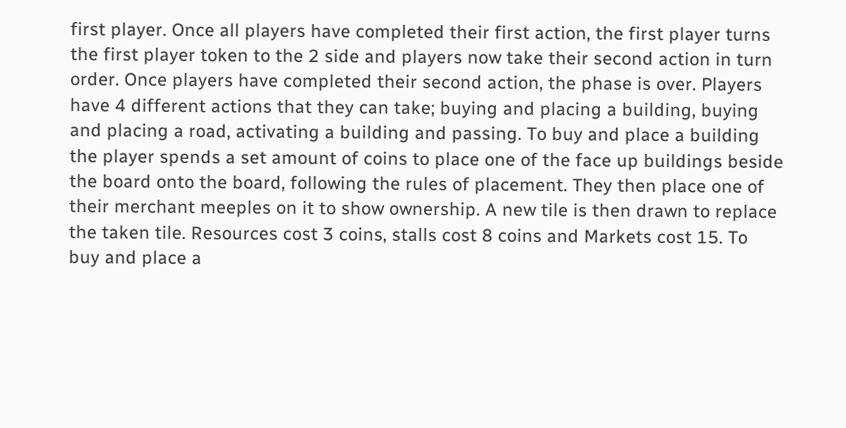first player. Once all players have completed their first action, the first player turns the first player token to the 2 side and players now take their second action in turn order. Once players have completed their second action, the phase is over. Players have 4 different actions that they can take; buying and placing a building, buying and placing a road, activating a building and passing. To buy and place a building the player spends a set amount of coins to place one of the face up buildings beside the board onto the board, following the rules of placement. They then place one of their merchant meeples on it to show ownership. A new tile is then drawn to replace the taken tile. Resources cost 3 coins, stalls cost 8 coins and Markets cost 15. To buy and place a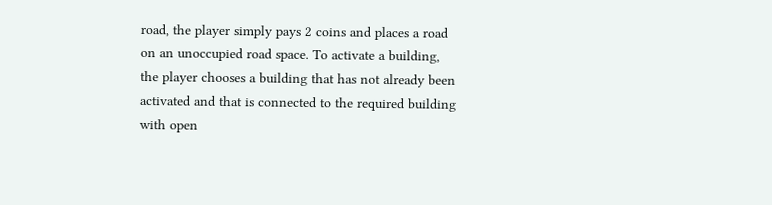road, the player simply pays 2 coins and places a road on an unoccupied road space. To activate a building, the player chooses a building that has not already been activated and that is connected to the required building with open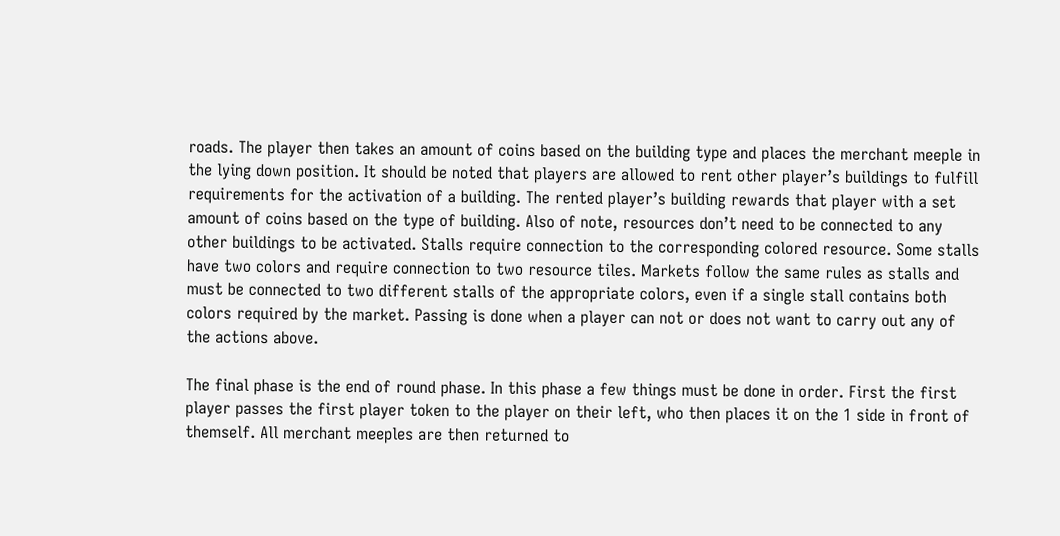roads. The player then takes an amount of coins based on the building type and places the merchant meeple in the lying down position. It should be noted that players are allowed to rent other player’s buildings to fulfill requirements for the activation of a building. The rented player’s building rewards that player with a set amount of coins based on the type of building. Also of note, resources don’t need to be connected to any other buildings to be activated. Stalls require connection to the corresponding colored resource. Some stalls have two colors and require connection to two resource tiles. Markets follow the same rules as stalls and must be connected to two different stalls of the appropriate colors, even if a single stall contains both colors required by the market. Passing is done when a player can not or does not want to carry out any of the actions above.

The final phase is the end of round phase. In this phase a few things must be done in order. First the first player passes the first player token to the player on their left, who then places it on the 1 side in front of themself. All merchant meeples are then returned to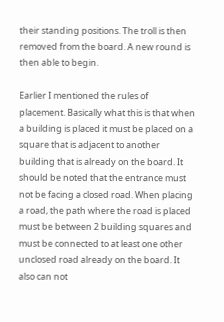their standing positions. The troll is then removed from the board. A new round is then able to begin.

Earlier I mentioned the rules of placement. Basically what this is that when a building is placed it must be placed on a square that is adjacent to another building that is already on the board. It should be noted that the entrance must not be facing a closed road. When placing a road, the path where the road is placed must be between 2 building squares and must be connected to at least one other unclosed road already on the board. It also can not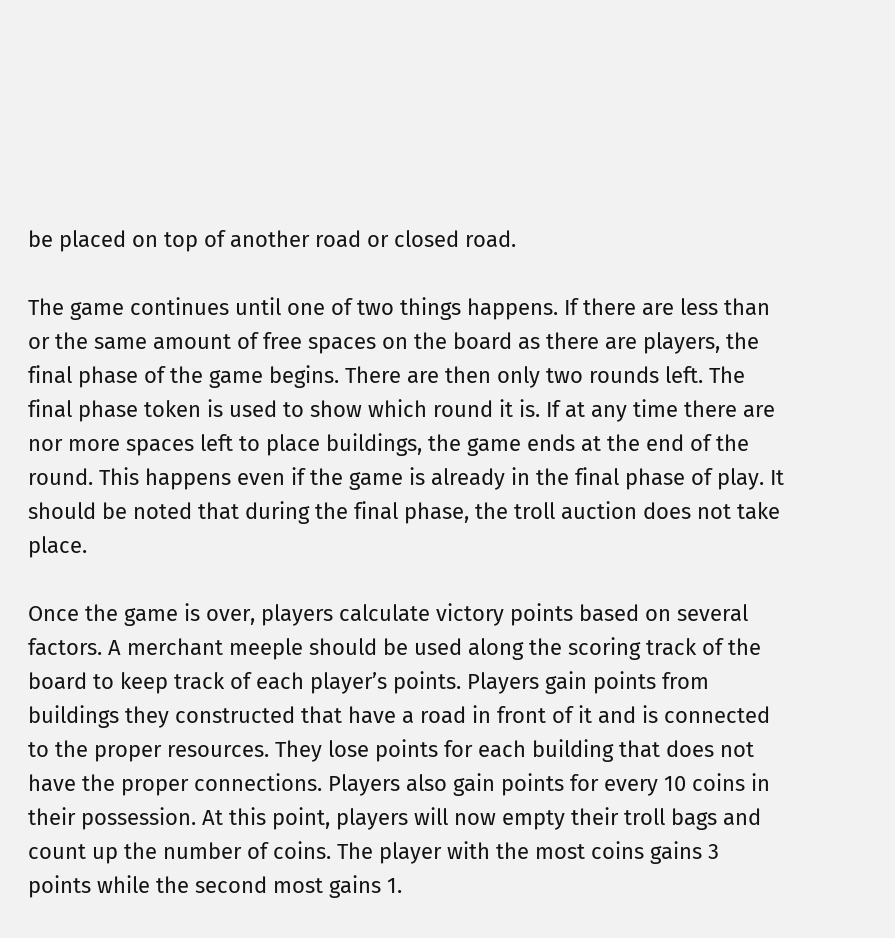be placed on top of another road or closed road.

The game continues until one of two things happens. If there are less than or the same amount of free spaces on the board as there are players, the final phase of the game begins. There are then only two rounds left. The final phase token is used to show which round it is. If at any time there are nor more spaces left to place buildings, the game ends at the end of the round. This happens even if the game is already in the final phase of play. It should be noted that during the final phase, the troll auction does not take place.

Once the game is over, players calculate victory points based on several factors. A merchant meeple should be used along the scoring track of the board to keep track of each player’s points. Players gain points from buildings they constructed that have a road in front of it and is connected to the proper resources. They lose points for each building that does not have the proper connections. Players also gain points for every 10 coins in their possession. At this point, players will now empty their troll bags and count up the number of coins. The player with the most coins gains 3 points while the second most gains 1.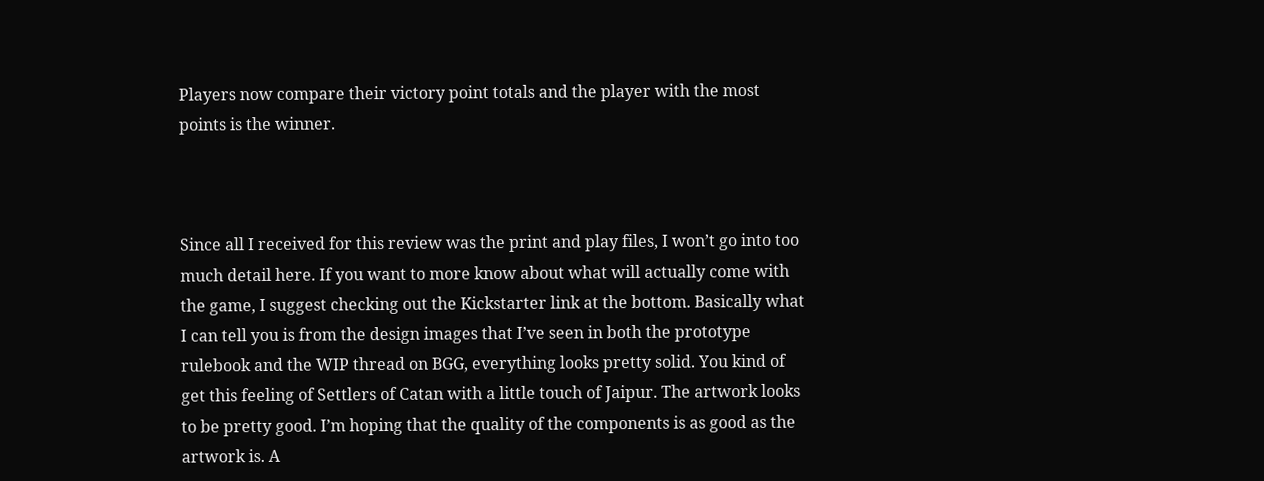Players now compare their victory point totals and the player with the most points is the winner.



Since all I received for this review was the print and play files, I won’t go into too much detail here. If you want to more know about what will actually come with the game, I suggest checking out the Kickstarter link at the bottom. Basically what I can tell you is from the design images that I’ve seen in both the prototype rulebook and the WIP thread on BGG, everything looks pretty solid. You kind of get this feeling of Settlers of Catan with a little touch of Jaipur. The artwork looks to be pretty good. I’m hoping that the quality of the components is as good as the artwork is. A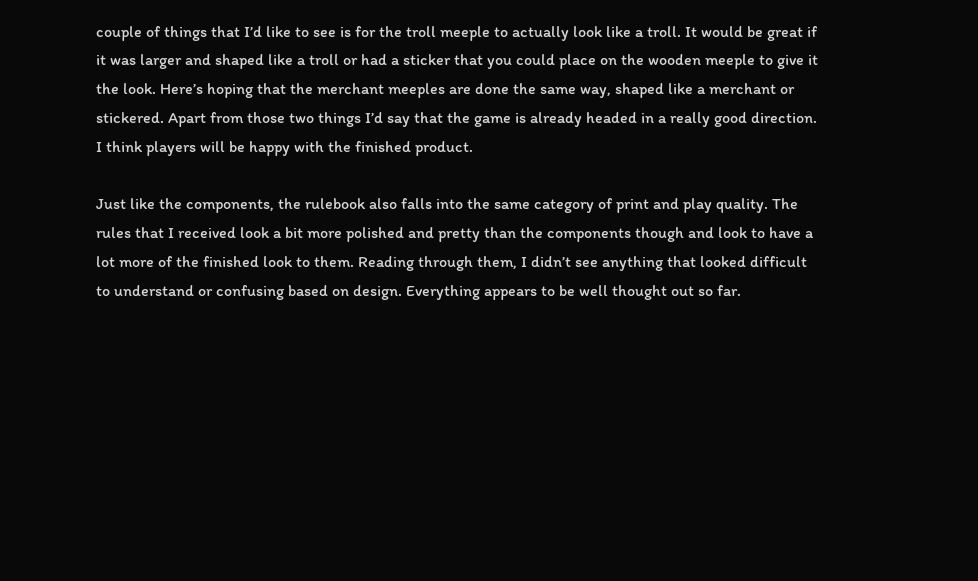couple of things that I’d like to see is for the troll meeple to actually look like a troll. It would be great if it was larger and shaped like a troll or had a sticker that you could place on the wooden meeple to give it the look. Here’s hoping that the merchant meeples are done the same way, shaped like a merchant or stickered. Apart from those two things I’d say that the game is already headed in a really good direction. I think players will be happy with the finished product.

Just like the components, the rulebook also falls into the same category of print and play quality. The rules that I received look a bit more polished and pretty than the components though and look to have a lot more of the finished look to them. Reading through them, I didn’t see anything that looked difficult to understand or confusing based on design. Everything appears to be well thought out so far.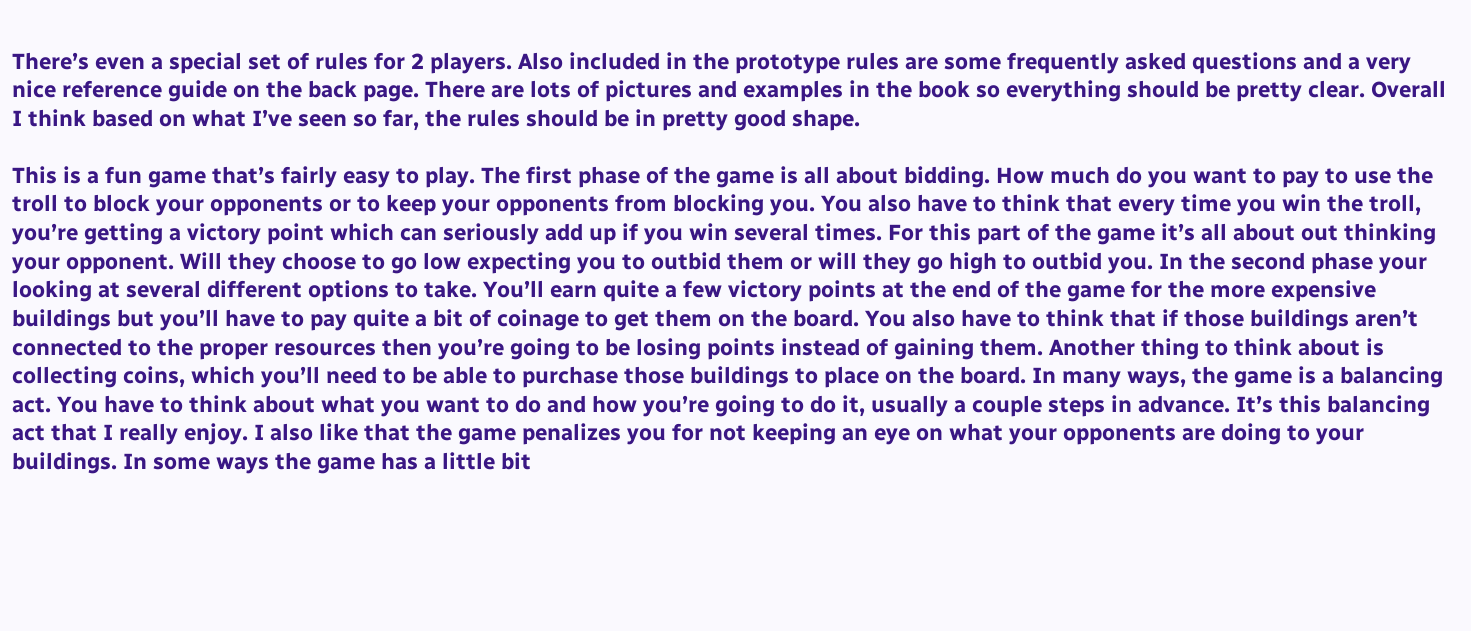There’s even a special set of rules for 2 players. Also included in the prototype rules are some frequently asked questions and a very nice reference guide on the back page. There are lots of pictures and examples in the book so everything should be pretty clear. Overall I think based on what I’ve seen so far, the rules should be in pretty good shape.

This is a fun game that’s fairly easy to play. The first phase of the game is all about bidding. How much do you want to pay to use the troll to block your opponents or to keep your opponents from blocking you. You also have to think that every time you win the troll, you’re getting a victory point which can seriously add up if you win several times. For this part of the game it’s all about out thinking your opponent. Will they choose to go low expecting you to outbid them or will they go high to outbid you. In the second phase your looking at several different options to take. You’ll earn quite a few victory points at the end of the game for the more expensive buildings but you’ll have to pay quite a bit of coinage to get them on the board. You also have to think that if those buildings aren’t connected to the proper resources then you’re going to be losing points instead of gaining them. Another thing to think about is collecting coins, which you’ll need to be able to purchase those buildings to place on the board. In many ways, the game is a balancing act. You have to think about what you want to do and how you’re going to do it, usually a couple steps in advance. It’s this balancing act that I really enjoy. I also like that the game penalizes you for not keeping an eye on what your opponents are doing to your buildings. In some ways the game has a little bit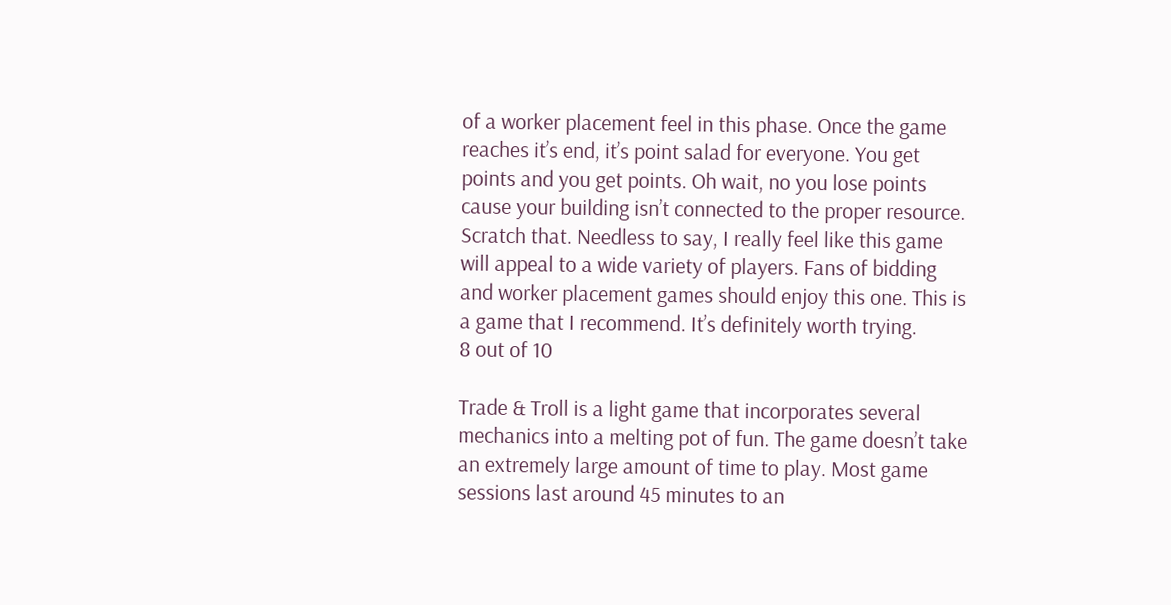of a worker placement feel in this phase. Once the game reaches it’s end, it’s point salad for everyone. You get points and you get points. Oh wait, no you lose points cause your building isn’t connected to the proper resource. Scratch that. Needless to say, I really feel like this game will appeal to a wide variety of players. Fans of bidding and worker placement games should enjoy this one. This is a game that I recommend. It’s definitely worth trying.
8 out of 10

Trade & Troll is a light game that incorporates several mechanics into a melting pot of fun. The game doesn’t take an extremely large amount of time to play. Most game sessions last around 45 minutes to an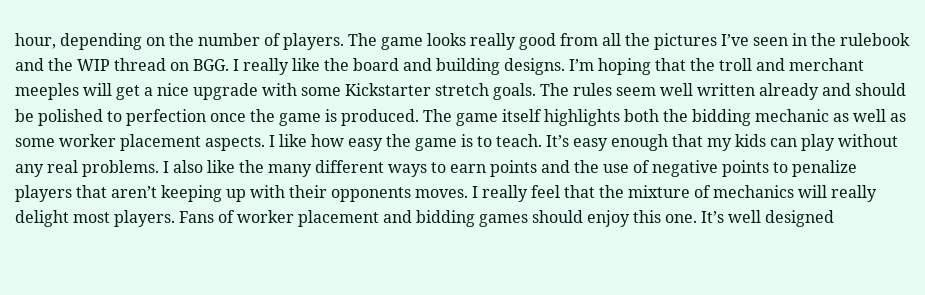hour, depending on the number of players. The game looks really good from all the pictures I’ve seen in the rulebook and the WIP thread on BGG. I really like the board and building designs. I’m hoping that the troll and merchant meeples will get a nice upgrade with some Kickstarter stretch goals. The rules seem well written already and should be polished to perfection once the game is produced. The game itself highlights both the bidding mechanic as well as some worker placement aspects. I like how easy the game is to teach. It’s easy enough that my kids can play without any real problems. I also like the many different ways to earn points and the use of negative points to penalize players that aren’t keeping up with their opponents moves. I really feel that the mixture of mechanics will really delight most players. Fans of worker placement and bidding games should enjoy this one. It’s well designed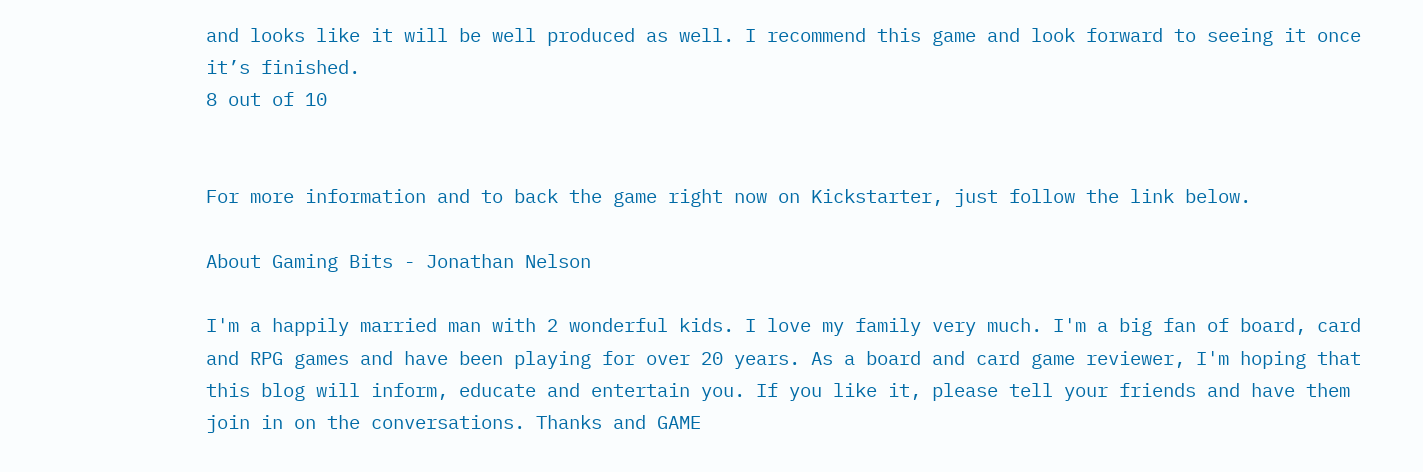and looks like it will be well produced as well. I recommend this game and look forward to seeing it once it’s finished.
8 out of 10


For more information and to back the game right now on Kickstarter, just follow the link below.

About Gaming Bits - Jonathan Nelson

I'm a happily married man with 2 wonderful kids. I love my family very much. I'm a big fan of board, card and RPG games and have been playing for over 20 years. As a board and card game reviewer, I'm hoping that this blog will inform, educate and entertain you. If you like it, please tell your friends and have them join in on the conversations. Thanks and GAME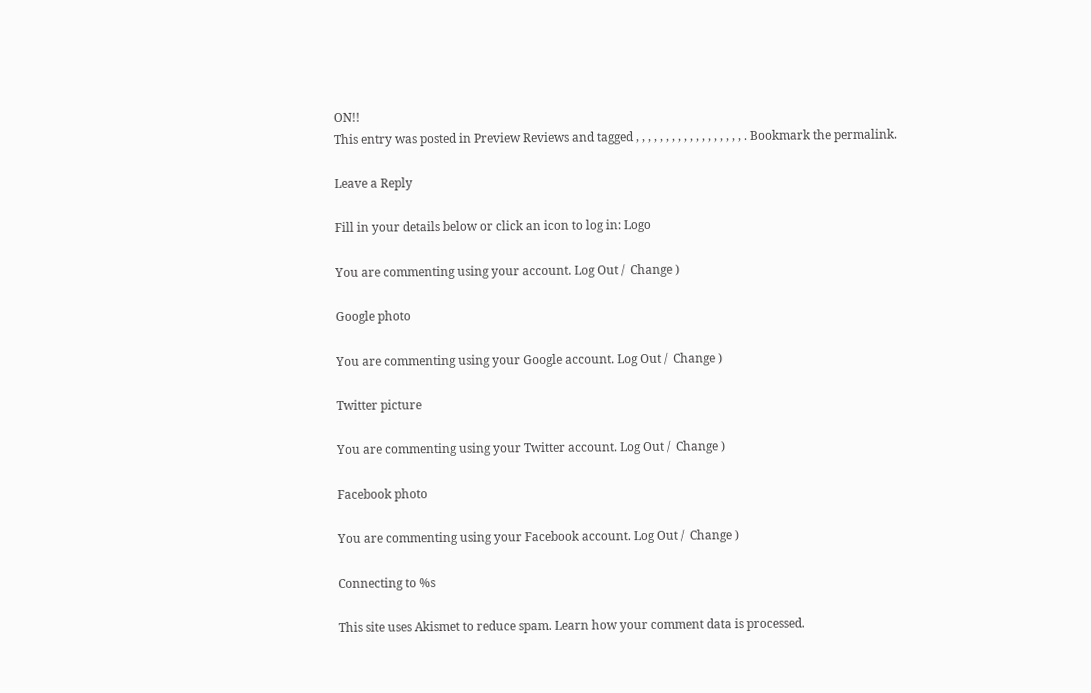ON!!
This entry was posted in Preview Reviews and tagged , , , , , , , , , , , , , , , , , , . Bookmark the permalink.

Leave a Reply

Fill in your details below or click an icon to log in: Logo

You are commenting using your account. Log Out /  Change )

Google photo

You are commenting using your Google account. Log Out /  Change )

Twitter picture

You are commenting using your Twitter account. Log Out /  Change )

Facebook photo

You are commenting using your Facebook account. Log Out /  Change )

Connecting to %s

This site uses Akismet to reduce spam. Learn how your comment data is processed.